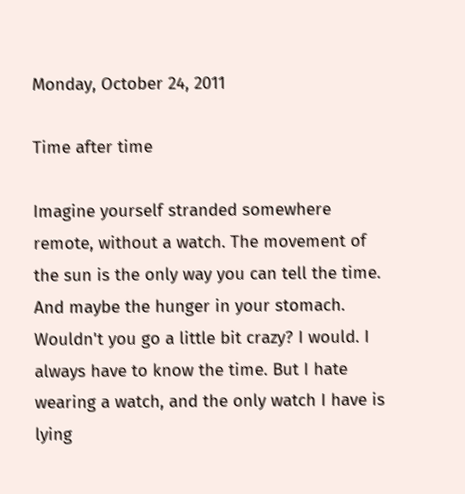Monday, October 24, 2011

Time after time

Imagine yourself stranded somewhere remote, without a watch. The movement of the sun is the only way you can tell the time. And maybe the hunger in your stomach. Wouldn't you go a little bit crazy? I would. I always have to know the time. But I hate wearing a watch, and the only watch I have is lying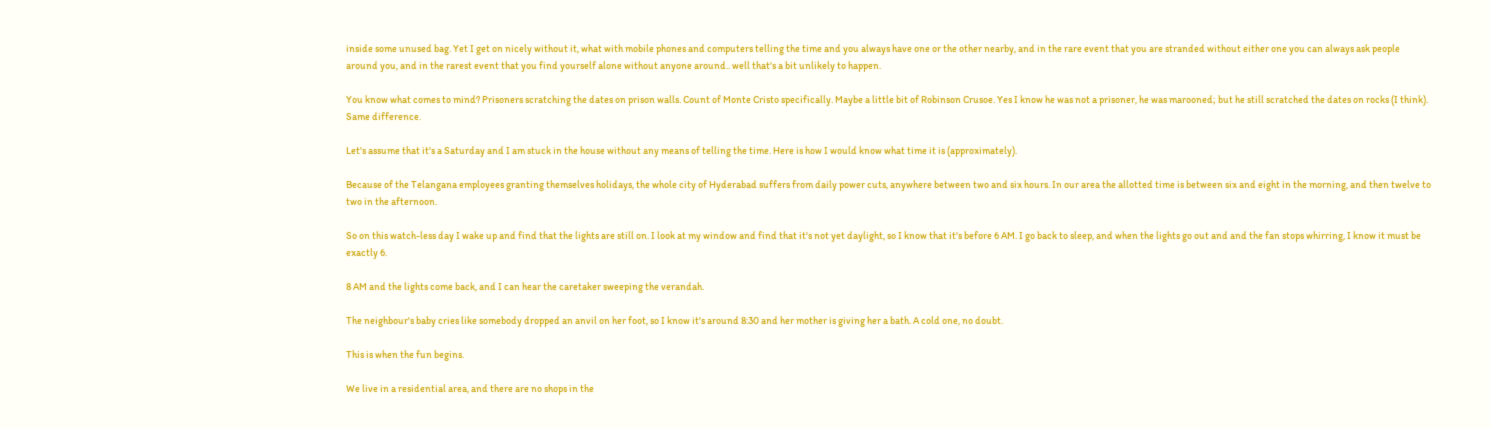inside some unused bag. Yet I get on nicely without it, what with mobile phones and computers telling the time and you always have one or the other nearby, and in the rare event that you are stranded without either one you can always ask people around you, and in the rarest event that you find yourself alone without anyone around.. well that's a bit unlikely to happen.

You know what comes to mind? Prisoners scratching the dates on prison walls. Count of Monte Cristo specifically. Maybe a little bit of Robinson Crusoe. Yes I know he was not a prisoner, he was marooned; but he still scratched the dates on rocks (I think). Same difference.

Let's assume that it's a Saturday and I am stuck in the house without any means of telling the time. Here is how I would know what time it is (approximately).

Because of the Telangana employees granting themselves holidays, the whole city of Hyderabad suffers from daily power cuts, anywhere between two and six hours. In our area the allotted time is between six and eight in the morning, and then twelve to two in the afternoon.

So on this watch-less day I wake up and find that the lights are still on. I look at my window and find that it's not yet daylight, so I know that it's before 6 AM. I go back to sleep, and when the lights go out and and the fan stops whirring, I know it must be exactly 6.

8 AM and the lights come back, and I can hear the caretaker sweeping the verandah.

The neighbour's baby cries like somebody dropped an anvil on her foot, so I know it's around 8:30 and her mother is giving her a bath. A cold one, no doubt.

This is when the fun begins.

We live in a residential area, and there are no shops in the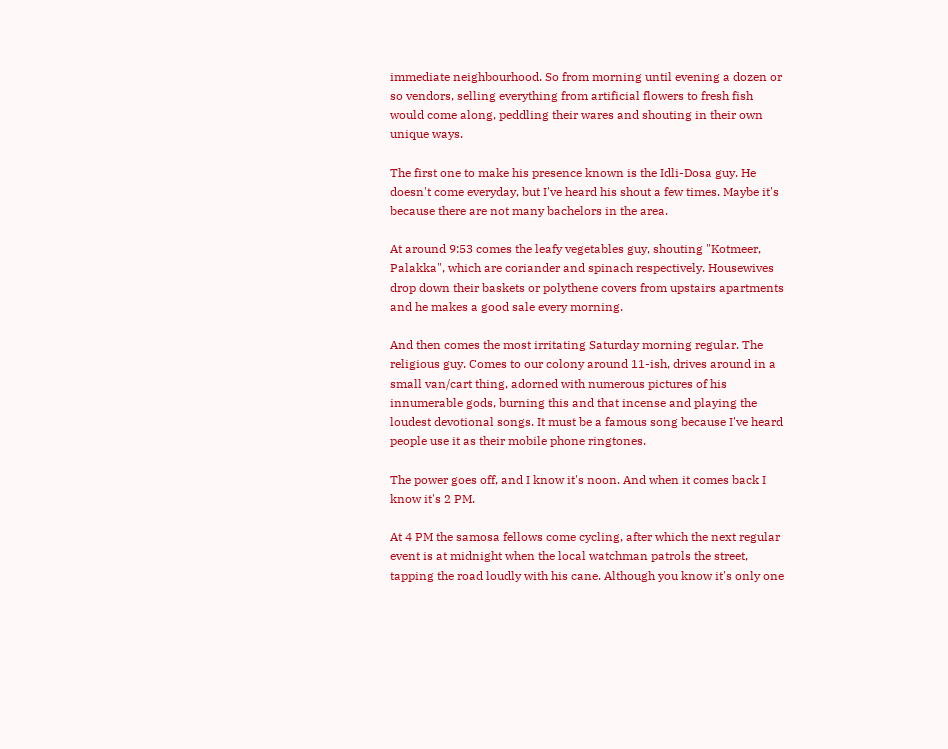immediate neighbourhood. So from morning until evening a dozen or so vendors, selling everything from artificial flowers to fresh fish would come along, peddling their wares and shouting in their own unique ways.

The first one to make his presence known is the Idli-Dosa guy. He doesn't come everyday, but I've heard his shout a few times. Maybe it's because there are not many bachelors in the area.

At around 9:53 comes the leafy vegetables guy, shouting "Kotmeer, Palakka", which are coriander and spinach respectively. Housewives drop down their baskets or polythene covers from upstairs apartments and he makes a good sale every morning.

And then comes the most irritating Saturday morning regular. The religious guy. Comes to our colony around 11-ish, drives around in a small van/cart thing, adorned with numerous pictures of his innumerable gods, burning this and that incense and playing the loudest devotional songs. It must be a famous song because I've heard people use it as their mobile phone ringtones.

The power goes off, and I know it's noon. And when it comes back I know it's 2 PM.

At 4 PM the samosa fellows come cycling, after which the next regular event is at midnight when the local watchman patrols the street, tapping the road loudly with his cane. Although you know it's only one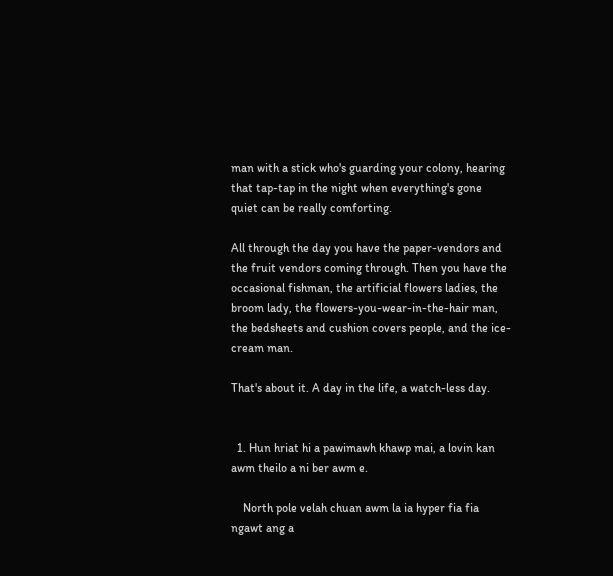man with a stick who's guarding your colony, hearing that tap-tap in the night when everything's gone quiet can be really comforting.

All through the day you have the paper-vendors and the fruit vendors coming through. Then you have the occasional fishman, the artificial flowers ladies, the broom lady, the flowers-you-wear-in-the-hair man, the bedsheets and cushion covers people, and the ice-cream man.

That's about it. A day in the life, a watch-less day.


  1. Hun hriat hi a pawimawh khawp mai, a lovin kan awm theilo a ni ber awm e.

    North pole velah chuan awm la ia hyper fia fia ngawt ang a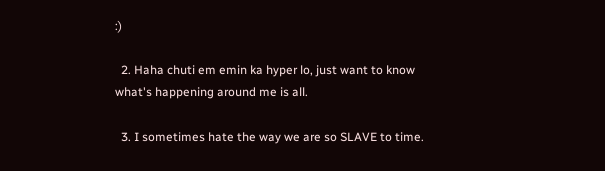:)

  2. Haha chuti em emin ka hyper lo, just want to know what's happening around me is all.

  3. I sometimes hate the way we are so SLAVE to time.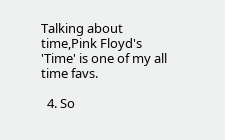Talking about time,Pink Floyd's 'Time' is one of my all time favs.

  4. So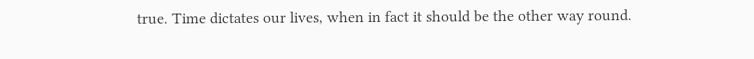true. Time dictates our lives, when in fact it should be the other way round.